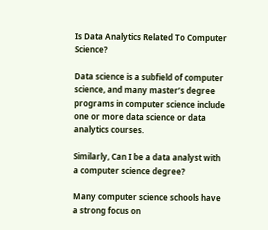Is Data Analytics Related To Computer Science?

Data science is a subfield of computer science, and many master’s degree programs in computer science include one or more data science or data analytics courses.

Similarly, Can I be a data analyst with a computer science degree?

Many computer science schools have a strong focus on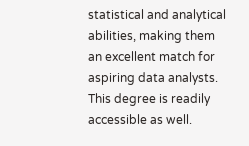statistical and analytical abilities, making them an excellent match for aspiring data analysts. This degree is readily accessible as well.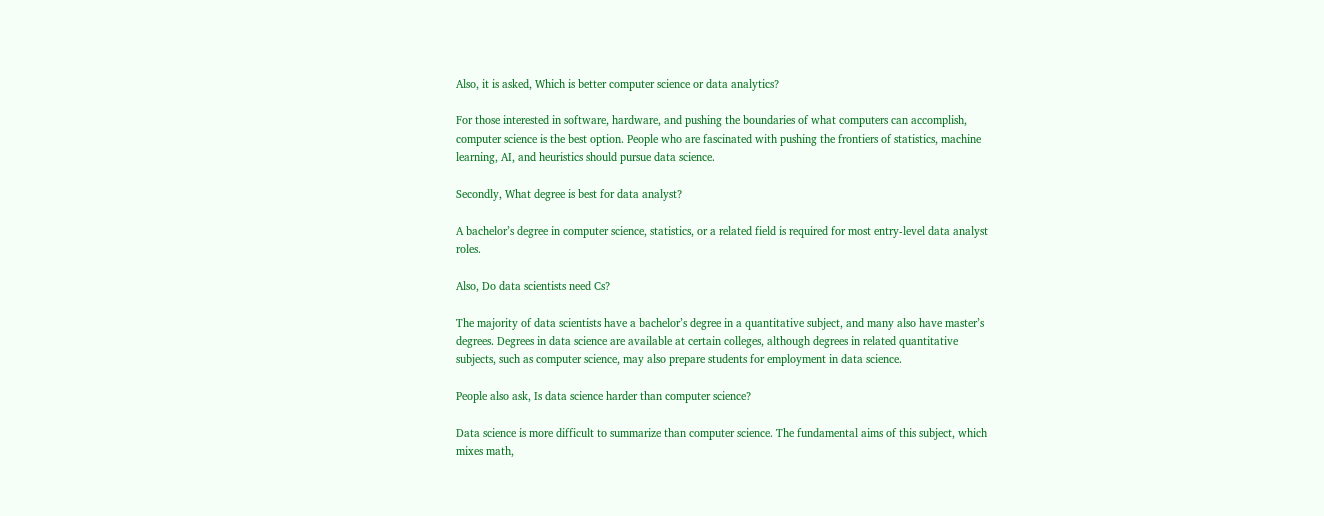Also, it is asked, Which is better computer science or data analytics?

For those interested in software, hardware, and pushing the boundaries of what computers can accomplish, computer science is the best option. People who are fascinated with pushing the frontiers of statistics, machine learning, AI, and heuristics should pursue data science.

Secondly, What degree is best for data analyst?

A bachelor’s degree in computer science, statistics, or a related field is required for most entry-level data analyst roles.

Also, Do data scientists need Cs?

The majority of data scientists have a bachelor’s degree in a quantitative subject, and many also have master’s degrees. Degrees in data science are available at certain colleges, although degrees in related quantitative subjects, such as computer science, may also prepare students for employment in data science.

People also ask, Is data science harder than computer science?

Data science is more difficult to summarize than computer science. The fundamental aims of this subject, which mixes math,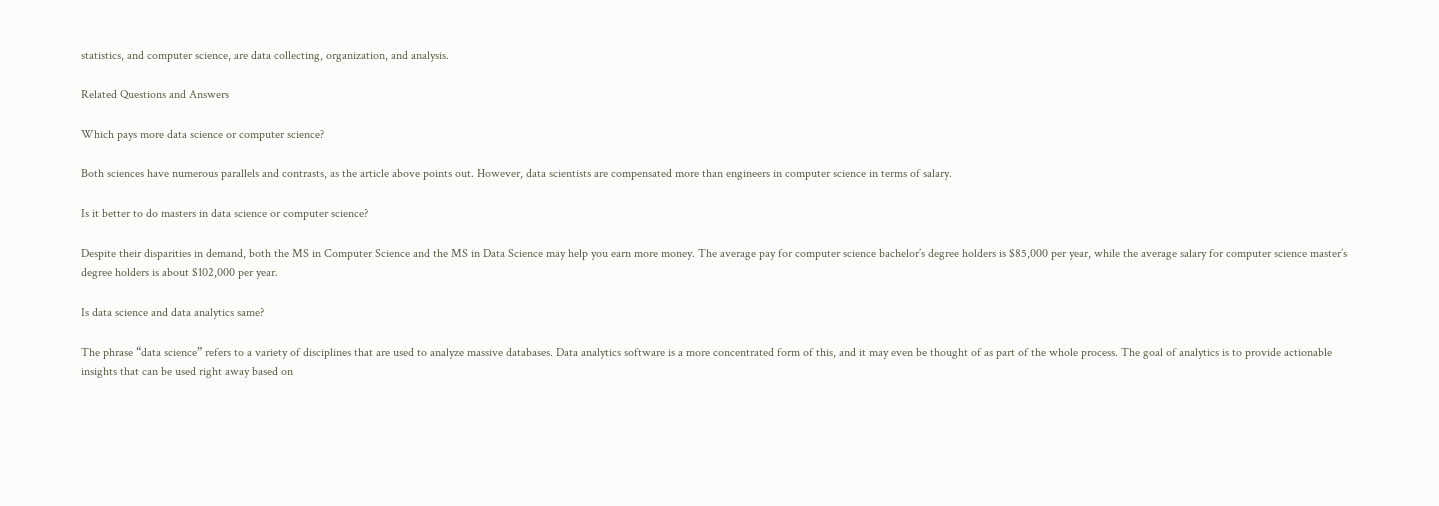statistics, and computer science, are data collecting, organization, and analysis.

Related Questions and Answers

Which pays more data science or computer science?

Both sciences have numerous parallels and contrasts, as the article above points out. However, data scientists are compensated more than engineers in computer science in terms of salary.

Is it better to do masters in data science or computer science?

Despite their disparities in demand, both the MS in Computer Science and the MS in Data Science may help you earn more money. The average pay for computer science bachelor’s degree holders is $85,000 per year, while the average salary for computer science master’s degree holders is about $102,000 per year.

Is data science and data analytics same?

The phrase “data science” refers to a variety of disciplines that are used to analyze massive databases. Data analytics software is a more concentrated form of this, and it may even be thought of as part of the whole process. The goal of analytics is to provide actionable insights that can be used right away based on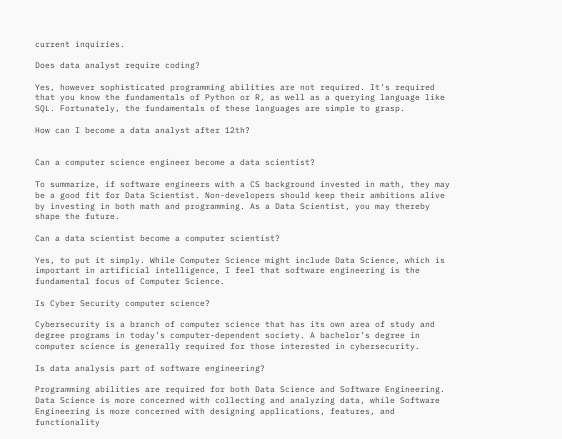current inquiries.

Does data analyst require coding?

Yes, however sophisticated programming abilities are not required. It’s required that you know the fundamentals of Python or R, as well as a querying language like SQL. Fortunately, the fundamentals of these languages are simple to grasp.

How can I become a data analyst after 12th?


Can a computer science engineer become a data scientist?

To summarize, if software engineers with a CS background invested in math, they may be a good fit for Data Scientist. Non-developers should keep their ambitions alive by investing in both math and programming. As a Data Scientist, you may thereby shape the future.

Can a data scientist become a computer scientist?

Yes, to put it simply. While Computer Science might include Data Science, which is important in artificial intelligence, I feel that software engineering is the fundamental focus of Computer Science.

Is Cyber Security computer science?

Cybersecurity is a branch of computer science that has its own area of study and degree programs in today’s computer-dependent society. A bachelor’s degree in computer science is generally required for those interested in cybersecurity.

Is data analysis part of software engineering?

Programming abilities are required for both Data Science and Software Engineering. Data Science is more concerned with collecting and analyzing data, while Software Engineering is more concerned with designing applications, features, and functionality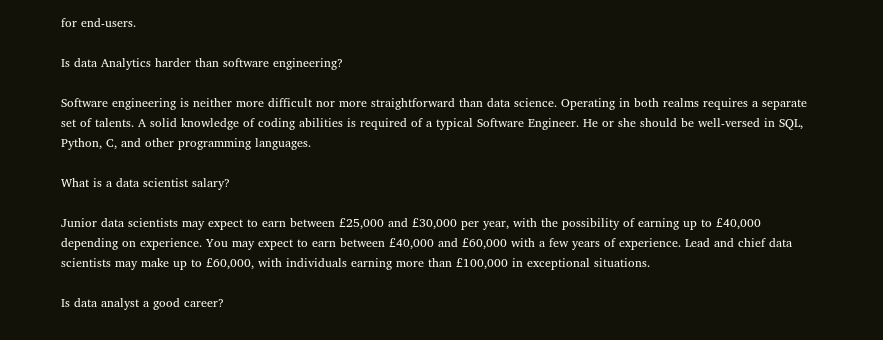for end-users.

Is data Analytics harder than software engineering?

Software engineering is neither more difficult nor more straightforward than data science. Operating in both realms requires a separate set of talents. A solid knowledge of coding abilities is required of a typical Software Engineer. He or she should be well-versed in SQL, Python, C, and other programming languages.

What is a data scientist salary?

Junior data scientists may expect to earn between £25,000 and £30,000 per year, with the possibility of earning up to £40,000 depending on experience. You may expect to earn between £40,000 and £60,000 with a few years of experience. Lead and chief data scientists may make up to £60,000, with individuals earning more than £100,000 in exceptional situations.

Is data analyst a good career?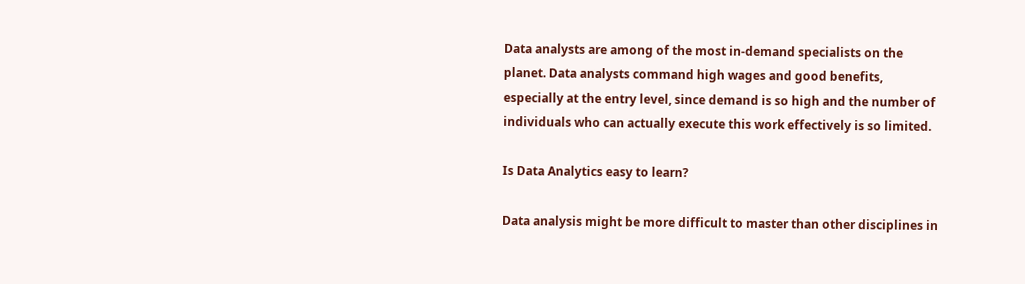Data analysts are among of the most in-demand specialists on the planet. Data analysts command high wages and good benefits, especially at the entry level, since demand is so high and the number of individuals who can actually execute this work effectively is so limited.

Is Data Analytics easy to learn?

Data analysis might be more difficult to master than other disciplines in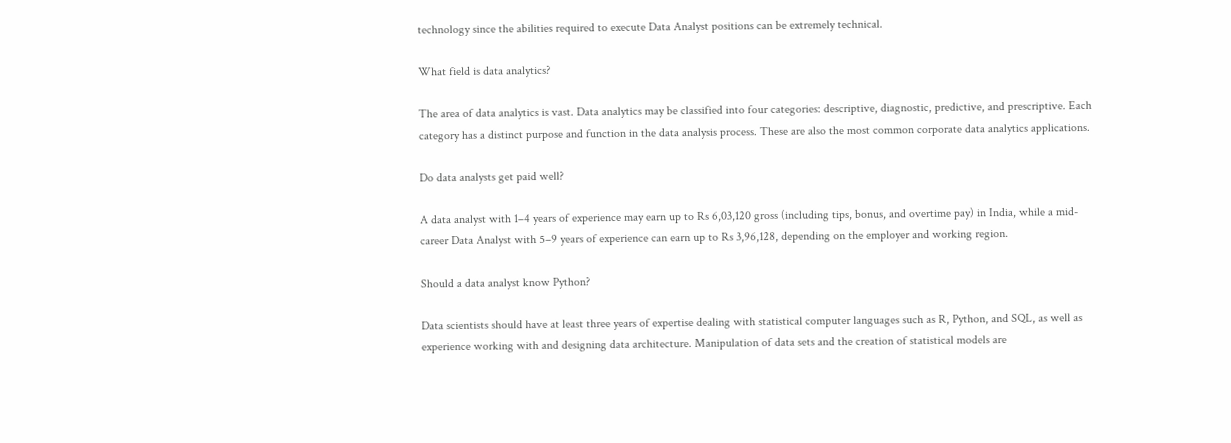technology since the abilities required to execute Data Analyst positions can be extremely technical.

What field is data analytics?

The area of data analytics is vast. Data analytics may be classified into four categories: descriptive, diagnostic, predictive, and prescriptive. Each category has a distinct purpose and function in the data analysis process. These are also the most common corporate data analytics applications.

Do data analysts get paid well?

A data analyst with 1–4 years of experience may earn up to Rs 6,03,120 gross (including tips, bonus, and overtime pay) in India, while a mid-career Data Analyst with 5–9 years of experience can earn up to Rs 3,96,128, depending on the employer and working region.

Should a data analyst know Python?

Data scientists should have at least three years of expertise dealing with statistical computer languages such as R, Python, and SQL, as well as experience working with and designing data architecture. Manipulation of data sets and the creation of statistical models are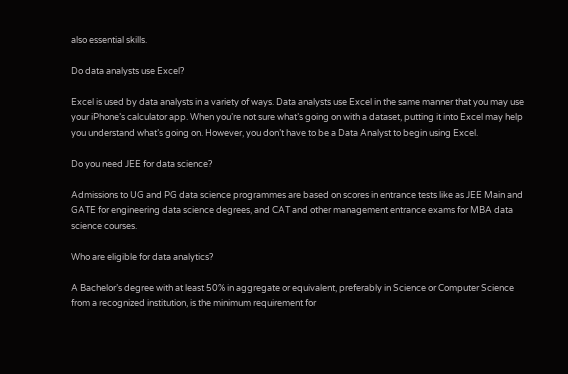also essential skills.

Do data analysts use Excel?

Excel is used by data analysts in a variety of ways. Data analysts use Excel in the same manner that you may use your iPhone’s calculator app. When you’re not sure what’s going on with a dataset, putting it into Excel may help you understand what’s going on. However, you don’t have to be a Data Analyst to begin using Excel.

Do you need JEE for data science?

Admissions to UG and PG data science programmes are based on scores in entrance tests like as JEE Main and GATE for engineering data science degrees, and CAT and other management entrance exams for MBA data science courses.

Who are eligible for data analytics?

A Bachelor’s degree with at least 50% in aggregate or equivalent, preferably in Science or Computer Science from a recognized institution, is the minimum requirement for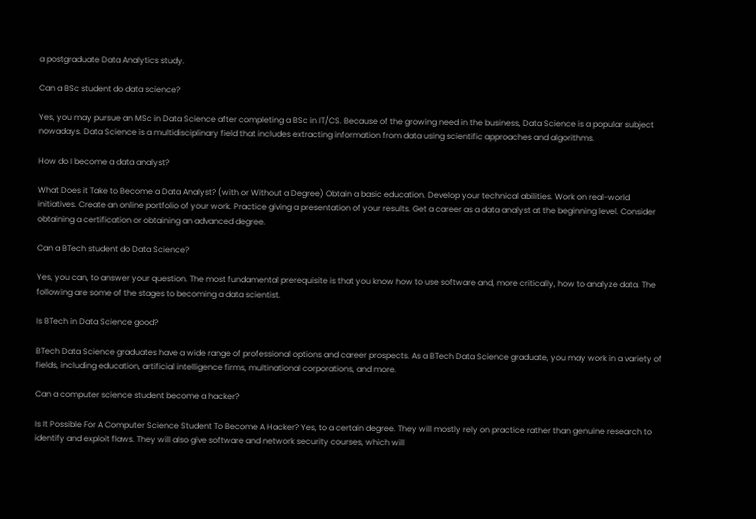a postgraduate Data Analytics study.

Can a BSc student do data science?

Yes, you may pursue an MSc in Data Science after completing a BSc in IT/CS. Because of the growing need in the business, Data Science is a popular subject nowadays. Data Science is a multidisciplinary field that includes extracting information from data using scientific approaches and algorithms.

How do I become a data analyst?

What Does it Take to Become a Data Analyst? (with or Without a Degree) Obtain a basic education. Develop your technical abilities. Work on real-world initiatives. Create an online portfolio of your work. Practice giving a presentation of your results. Get a career as a data analyst at the beginning level. Consider obtaining a certification or obtaining an advanced degree.

Can a BTech student do Data Science?

Yes, you can, to answer your question. The most fundamental prerequisite is that you know how to use software and, more critically, how to analyze data. The following are some of the stages to becoming a data scientist.

Is BTech in Data Science good?

BTech Data Science graduates have a wide range of professional options and career prospects. As a BTech Data Science graduate, you may work in a variety of fields, including education, artificial intelligence firms, multinational corporations, and more.

Can a computer science student become a hacker?

Is It Possible For A Computer Science Student To Become A Hacker? Yes, to a certain degree. They will mostly rely on practice rather than genuine research to identify and exploit flaws. They will also give software and network security courses, which will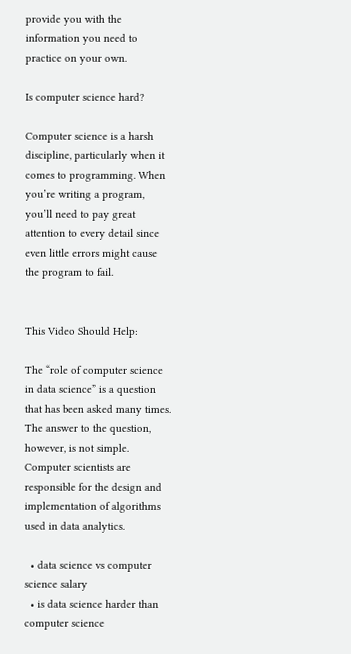provide you with the information you need to practice on your own.

Is computer science hard?

Computer science is a harsh discipline, particularly when it comes to programming. When you’re writing a program, you’ll need to pay great attention to every detail since even little errors might cause the program to fail.


This Video Should Help:

The “role of computer science in data science” is a question that has been asked many times. The answer to the question, however, is not simple. Computer scientists are responsible for the design and implementation of algorithms used in data analytics.

  • data science vs computer science salary
  • is data science harder than computer science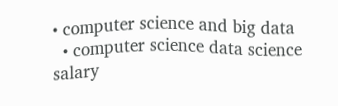• computer science and big data
  • computer science data science salary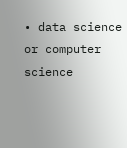• data science or computer science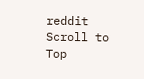reddit
Scroll to Top